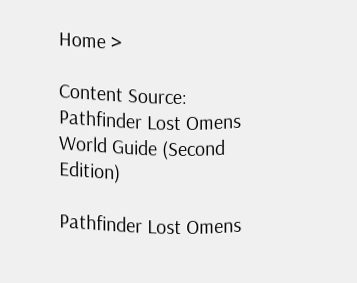Home >

Content Source: Pathfinder Lost Omens World Guide (Second Edition)

Pathfinder Lost Omens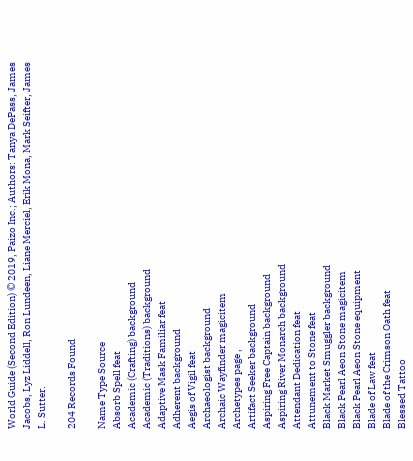World Guide (Second Edition) © 2019, Paizo Inc.; Authors: Tanya DePass, James Jacobs, Lyz Liddell, Ron Lundeen, Liane Merciel, Erik Mona, Mark Seifter, James L. Sutter.

204 Records Found

Name Type Source
Absorb Spell feat
Academic (Crafting) background
Academic (Traditions) background
Adaptive Mask Familiar feat
Adherent background
Aegis of Vigil feat
Archaeologist background
Archaic Wayfinder magicitem
Archetypes page ,
Artifact Seeker background
Aspiring Free Captain background
Aspiring River Monarch background
Attendant Dedication feat
Attunement to Stone feat
Black Market Smuggler background
Black Pearl Aeon Stone magicitem
Black Pearl Aeon Stone equipment
Blade of Law feat
Blade of the Crimson Oath feat
Blessed Tattoo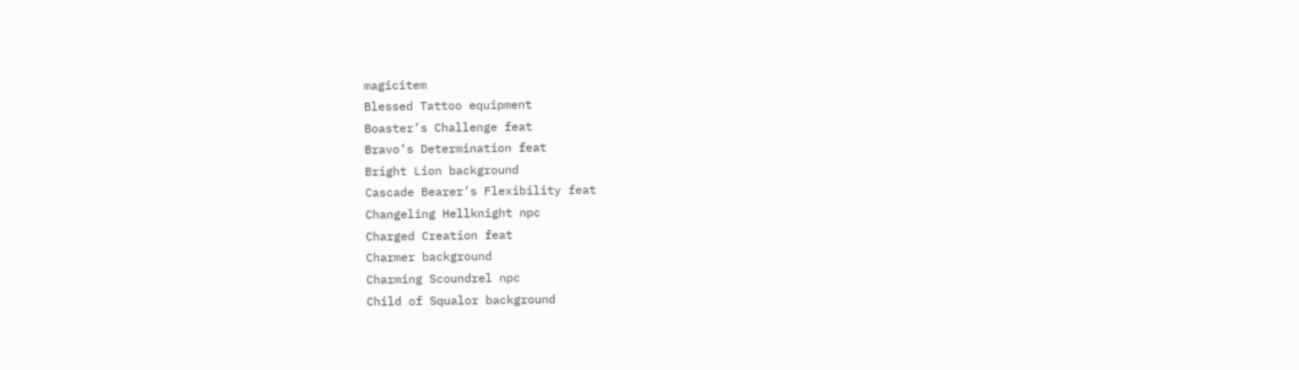magicitem
Blessed Tattoo equipment
Boaster’s Challenge feat
Bravo’s Determination feat
Bright Lion background
Cascade Bearer’s Flexibility feat
Changeling Hellknight npc
Charged Creation feat
Charmer background
Charming Scoundrel npc
Child of Squalor background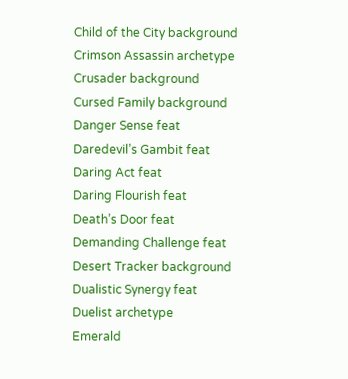Child of the City background
Crimson Assassin archetype
Crusader background
Cursed Family background
Danger Sense feat
Daredevil’s Gambit feat
Daring Act feat
Daring Flourish feat
Death’s Door feat
Demanding Challenge feat
Desert Tracker background
Dualistic Synergy feat
Duelist archetype
Emerald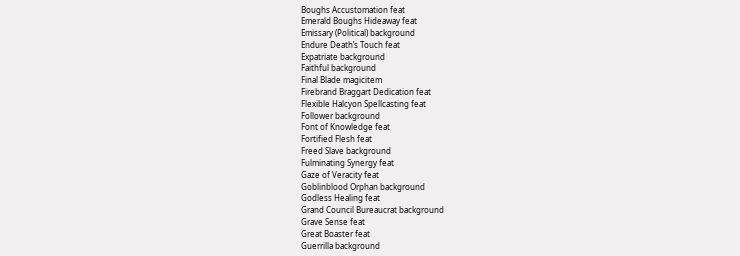Boughs Accustomation feat
Emerald Boughs Hideaway feat
Emissary (Political) background
Endure Death’s Touch feat
Expatriate background
Faithful background
Final Blade magicitem
Firebrand Braggart Dedication feat
Flexible Halcyon Spellcasting feat
Follower background
Font of Knowledge feat
Fortified Flesh feat
Freed Slave background
Fulminating Synergy feat
Gaze of Veracity feat
Goblinblood Orphan background
Godless Healing feat
Grand Council Bureaucrat background
Grave Sense feat
Great Boaster feat
Guerrilla background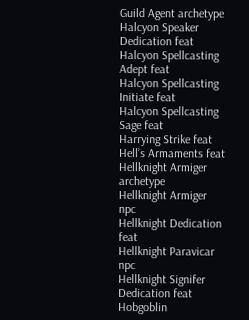Guild Agent archetype
Halcyon Speaker Dedication feat
Halcyon Spellcasting Adept feat
Halcyon Spellcasting Initiate feat
Halcyon Spellcasting Sage feat
Harrying Strike feat
Hell’s Armaments feat
Hellknight Armiger archetype
Hellknight Armiger npc
Hellknight Dedication feat
Hellknight Paravicar npc
Hellknight Signifer Dedication feat
Hobgoblin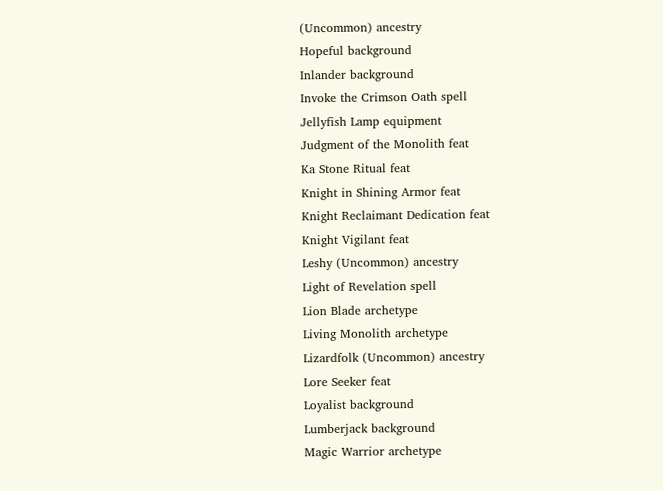(Uncommon) ancestry
Hopeful background
Inlander background
Invoke the Crimson Oath spell
Jellyfish Lamp equipment
Judgment of the Monolith feat
Ka Stone Ritual feat
Knight in Shining Armor feat
Knight Reclaimant Dedication feat
Knight Vigilant feat
Leshy (Uncommon) ancestry
Light of Revelation spell
Lion Blade archetype
Living Monolith archetype
Lizardfolk (Uncommon) ancestry
Lore Seeker feat
Loyalist background
Lumberjack background
Magic Warrior archetype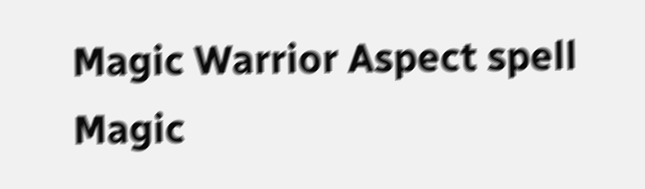Magic Warrior Aspect spell
Magic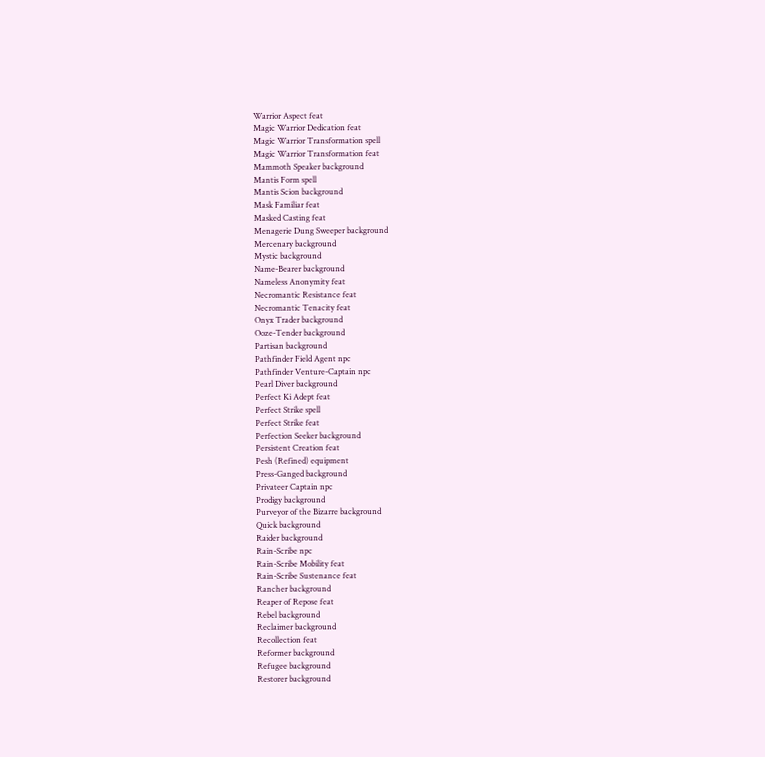Warrior Aspect feat
Magic Warrior Dedication feat
Magic Warrior Transformation spell
Magic Warrior Transformation feat
Mammoth Speaker background
Mantis Form spell
Mantis Scion background
Mask Familiar feat
Masked Casting feat
Menagerie Dung Sweeper background
Mercenary background
Mystic background
Name-Bearer background
Nameless Anonymity feat
Necromantic Resistance feat
Necromantic Tenacity feat
Onyx Trader background
Ooze-Tender background
Partisan background
Pathfinder Field Agent npc
Pathfinder Venture-Captain npc
Pearl Diver background
Perfect Ki Adept feat
Perfect Strike spell
Perfect Strike feat
Perfection Seeker background
Persistent Creation feat
Pesh (Refined) equipment
Press-Ganged background
Privateer Captain npc
Prodigy background
Purveyor of the Bizarre background
Quick background
Raider background
Rain-Scribe npc
Rain-Scribe Mobility feat
Rain-Scribe Sustenance feat
Rancher background
Reaper of Repose feat
Rebel background
Reclaimer background
Recollection feat
Reformer background
Refugee background
Restorer background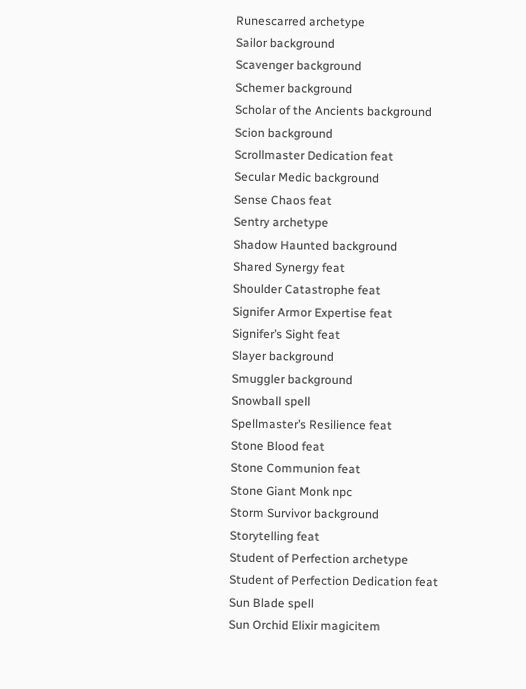Runescarred archetype
Sailor background
Scavenger background
Schemer background
Scholar of the Ancients background
Scion background
Scrollmaster Dedication feat
Secular Medic background
Sense Chaos feat
Sentry archetype
Shadow Haunted background
Shared Synergy feat
Shoulder Catastrophe feat
Signifer Armor Expertise feat
Signifer’s Sight feat
Slayer background
Smuggler background
Snowball spell
Spellmaster’s Resilience feat
Stone Blood feat
Stone Communion feat
Stone Giant Monk npc
Storm Survivor background
Storytelling feat
Student of Perfection archetype
Student of Perfection Dedication feat
Sun Blade spell
Sun Orchid Elixir magicitem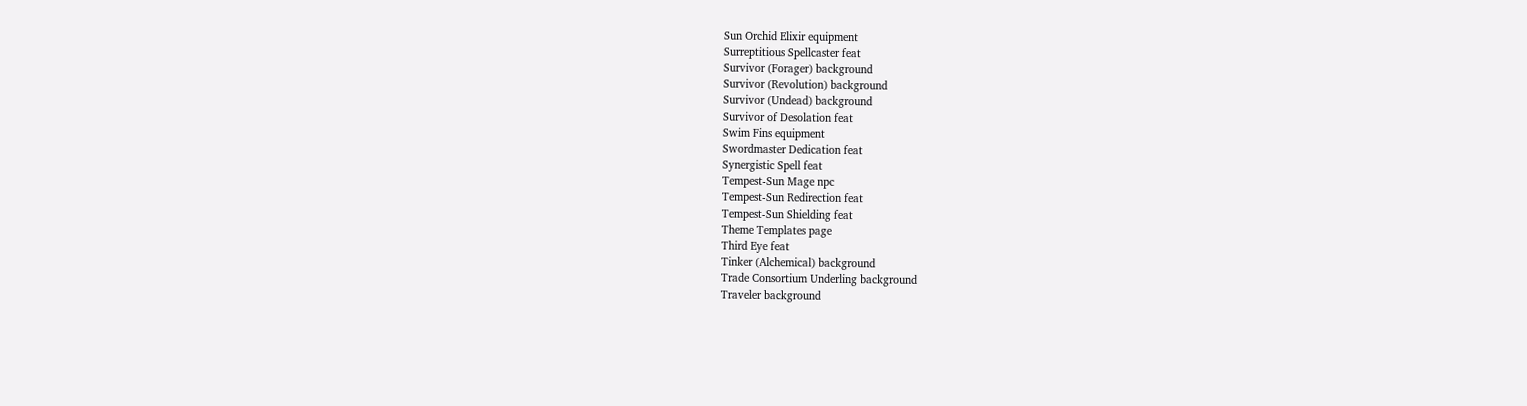Sun Orchid Elixir equipment
Surreptitious Spellcaster feat
Survivor (Forager) background
Survivor (Revolution) background
Survivor (Undead) background
Survivor of Desolation feat
Swim Fins equipment
Swordmaster Dedication feat
Synergistic Spell feat
Tempest-Sun Mage npc
Tempest-Sun Redirection feat
Tempest-Sun Shielding feat
Theme Templates page
Third Eye feat
Tinker (Alchemical) background
Trade Consortium Underling background
Traveler background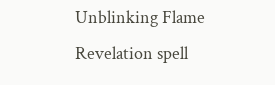Unblinking Flame Revelation spell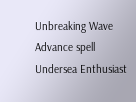Unbreaking Wave Advance spell
Undersea Enthusiast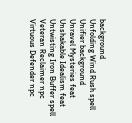background
Unfolding Wind Rush spell
Unifier background
Unravel Mysteries feat
Unshakable Idealism feat
Untwisting Iron Buffer spell
Veteran Reclaimer npc
Virtuous Defender npc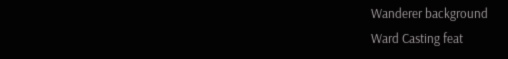Wanderer background
Ward Casting feat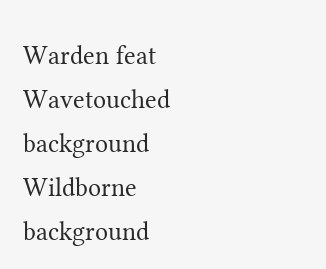Warden feat
Wavetouched background
Wildborne background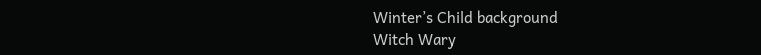Winter’s Child background
Witch Wary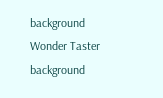background
Wonder Taster background